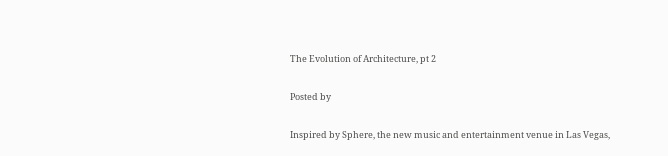The Evolution of Architecture, pt 2

Posted by

Inspired by Sphere, the new music and entertainment venue in Las Vegas,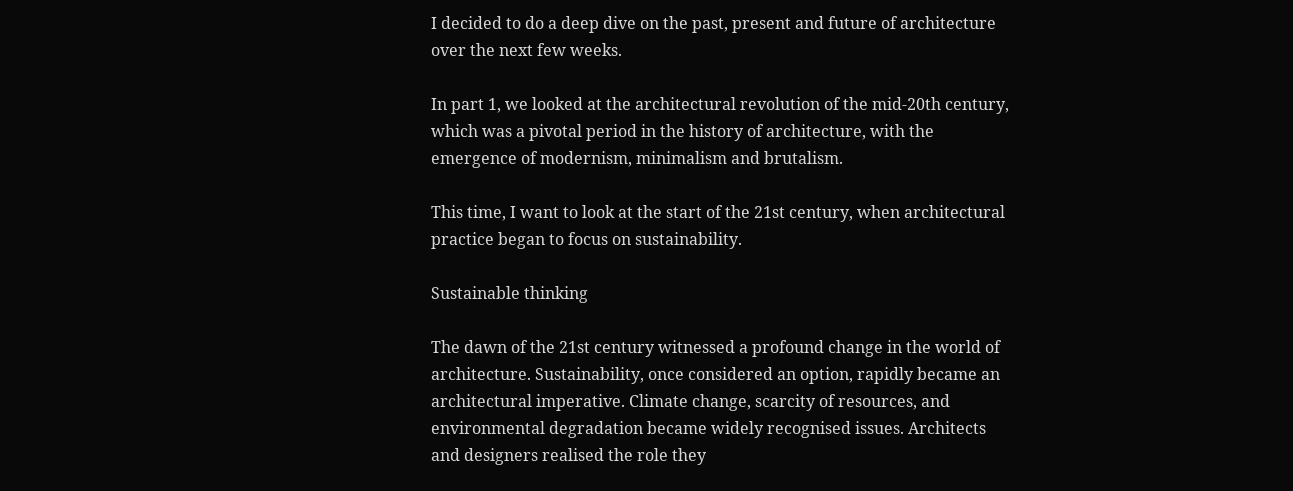I decided to do a deep dive on the past, present and future of architecture over the next few weeks.

In part 1, we looked at the architectural revolution of the mid-20th century, which was a pivotal period in the history of architecture, with the emergence of modernism, minimalism and brutalism.

This time, I want to look at the start of the 21st century, when architectural practice began to focus on sustainability.

Sustainable thinking

The dawn of the 21st century witnessed a profound change in the world of architecture. Sustainability, once considered an option, rapidly became an architectural imperative. Climate change, scarcity of resources, and environmental degradation became widely recognised issues. Architects and designers realised the role they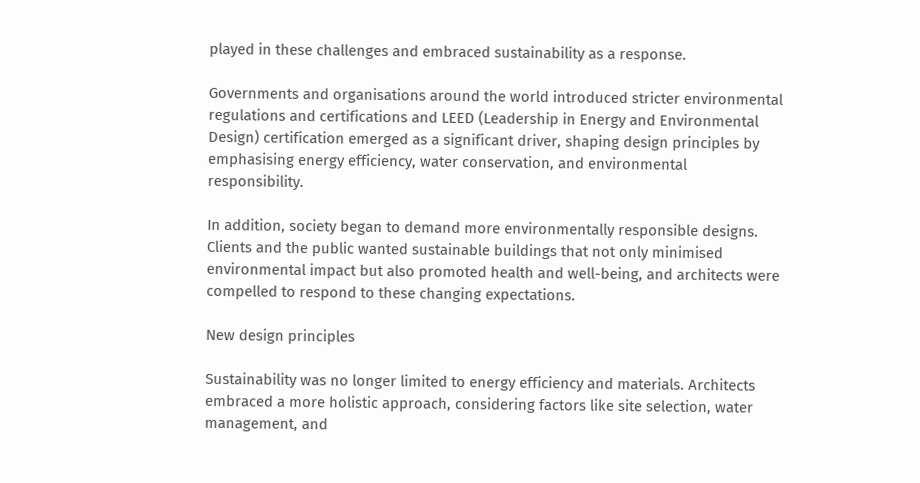played in these challenges and embraced sustainability as a response.

Governments and organisations around the world introduced stricter environmental regulations and certifications and LEED (Leadership in Energy and Environmental Design) certification emerged as a significant driver, shaping design principles by emphasising energy efficiency, water conservation, and environmental responsibility.

In addition, society began to demand more environmentally responsible designs. Clients and the public wanted sustainable buildings that not only minimised environmental impact but also promoted health and well-being, and architects were compelled to respond to these changing expectations.

New design principles

Sustainability was no longer limited to energy efficiency and materials. Architects embraced a more holistic approach, considering factors like site selection, water management, and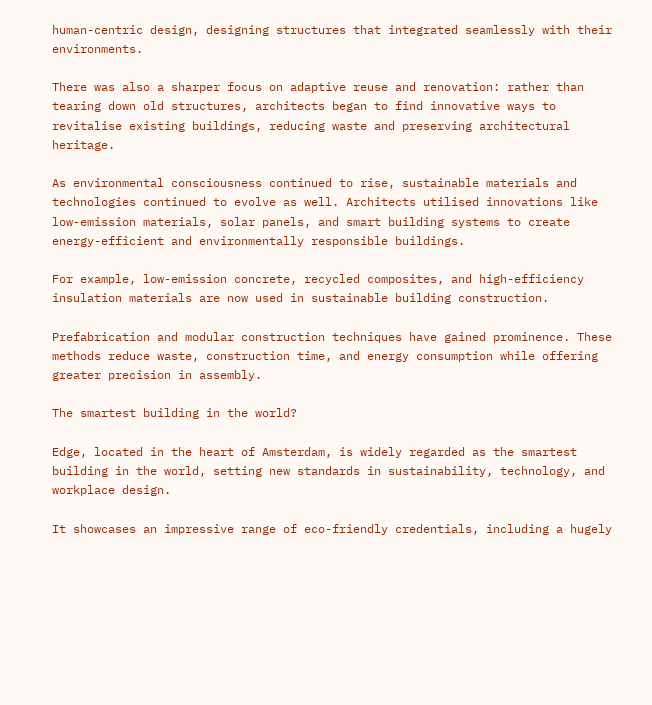human-centric design, designing structures that integrated seamlessly with their environments.

There was also a sharper focus on adaptive reuse and renovation: rather than tearing down old structures, architects began to find innovative ways to revitalise existing buildings, reducing waste and preserving architectural heritage.

As environmental consciousness continued to rise, sustainable materials and technologies continued to evolve as well. Architects utilised innovations like low-emission materials, solar panels, and smart building systems to create energy-efficient and environmentally responsible buildings.

For example, low-emission concrete, recycled composites, and high-efficiency insulation materials are now used in sustainable building construction.

Prefabrication and modular construction techniques have gained prominence. These methods reduce waste, construction time, and energy consumption while offering greater precision in assembly.

The smartest building in the world?

Edge, located in the heart of Amsterdam, is widely regarded as the smartest building in the world, setting new standards in sustainability, technology, and workplace design.

It showcases an impressive range of eco-friendly credentials, including a hugely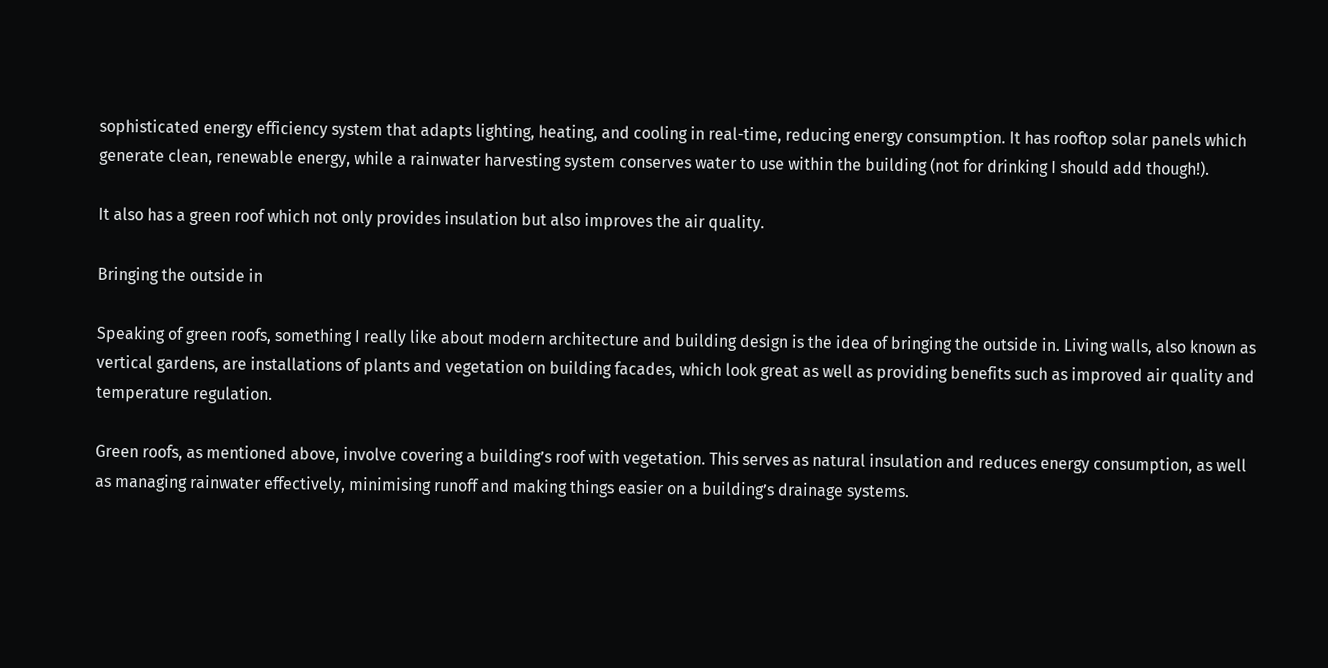sophisticated energy efficiency system that adapts lighting, heating, and cooling in real-time, reducing energy consumption. It has rooftop solar panels which generate clean, renewable energy, while a rainwater harvesting system conserves water to use within the building (not for drinking I should add though!).

It also has a green roof which not only provides insulation but also improves the air quality.

Bringing the outside in

Speaking of green roofs, something I really like about modern architecture and building design is the idea of bringing the outside in. Living walls, also known as vertical gardens, are installations of plants and vegetation on building facades, which look great as well as providing benefits such as improved air quality and temperature regulation.

Green roofs, as mentioned above, involve covering a building’s roof with vegetation. This serves as natural insulation and reduces energy consumption, as well as managing rainwater effectively, minimising runoff and making things easier on a building’s drainage systems.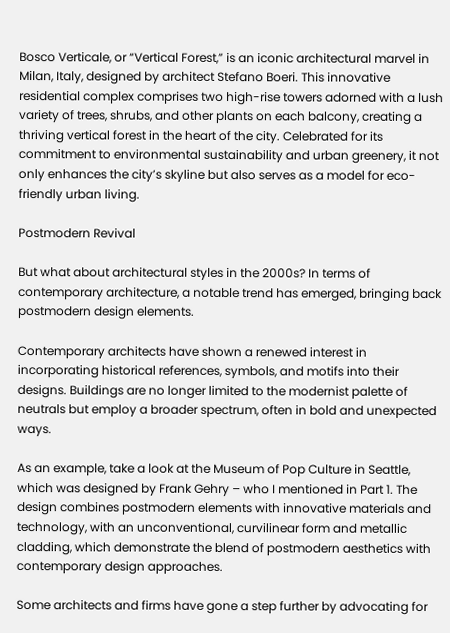Bosco Verticale, or “Vertical Forest,” is an iconic architectural marvel in Milan, Italy, designed by architect Stefano Boeri. This innovative residential complex comprises two high-rise towers adorned with a lush variety of trees, shrubs, and other plants on each balcony, creating a thriving vertical forest in the heart of the city. Celebrated for its commitment to environmental sustainability and urban greenery, it not only enhances the city’s skyline but also serves as a model for eco-friendly urban living.

Postmodern Revival

But what about architectural styles in the 2000s? In terms of contemporary architecture, a notable trend has emerged, bringing back postmodern design elements.

Contemporary architects have shown a renewed interest in incorporating historical references, symbols, and motifs into their designs. Buildings are no longer limited to the modernist palette of neutrals but employ a broader spectrum, often in bold and unexpected ways.

As an example, take a look at the Museum of Pop Culture in Seattle, which was designed by Frank Gehry – who I mentioned in Part 1. The design combines postmodern elements with innovative materials and technology, with an unconventional, curvilinear form and metallic cladding, which demonstrate the blend of postmodern aesthetics with contemporary design approaches.

Some architects and firms have gone a step further by advocating for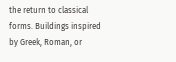the return to classical forms. Buildings inspired by Greek, Roman, or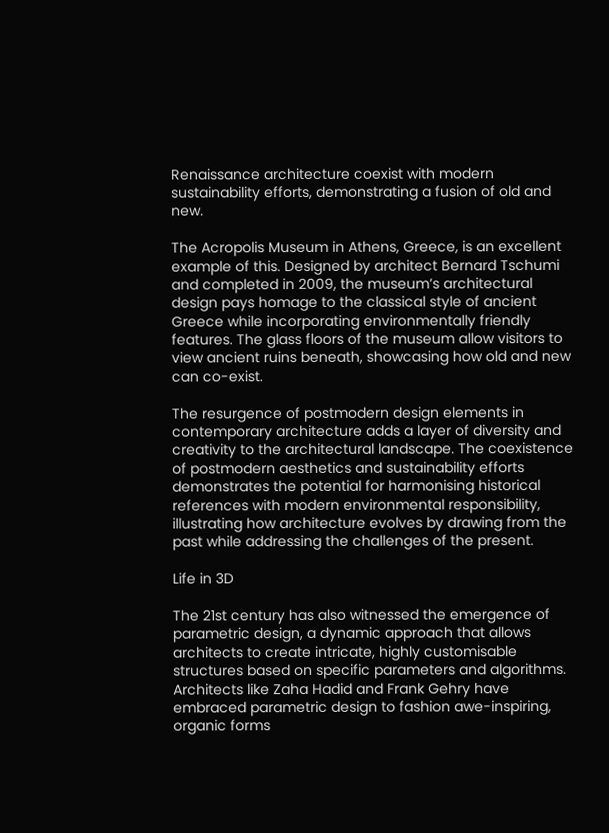Renaissance architecture coexist with modern sustainability efforts, demonstrating a fusion of old and new.

The Acropolis Museum in Athens, Greece, is an excellent example of this. Designed by architect Bernard Tschumi and completed in 2009, the museum’s architectural design pays homage to the classical style of ancient Greece while incorporating environmentally friendly features. The glass floors of the museum allow visitors to view ancient ruins beneath, showcasing how old and new can co-exist.

The resurgence of postmodern design elements in contemporary architecture adds a layer of diversity and creativity to the architectural landscape. The coexistence of postmodern aesthetics and sustainability efforts demonstrates the potential for harmonising historical references with modern environmental responsibility, illustrating how architecture evolves by drawing from the past while addressing the challenges of the present.

Life in 3D

The 21st century has also witnessed the emergence of parametric design, a dynamic approach that allows architects to create intricate, highly customisable structures based on specific parameters and algorithms. Architects like Zaha Hadid and Frank Gehry have embraced parametric design to fashion awe-inspiring, organic forms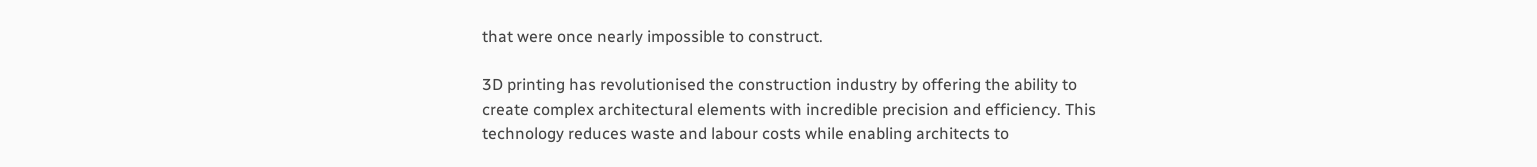that were once nearly impossible to construct.

3D printing has revolutionised the construction industry by offering the ability to create complex architectural elements with incredible precision and efficiency. This technology reduces waste and labour costs while enabling architects to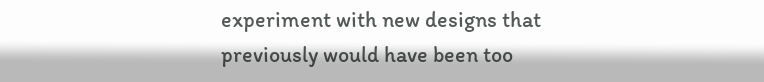experiment with new designs that previously would have been too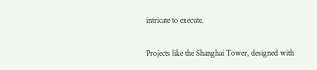intricate to execute.

Projects like the Shanghai Tower, designed with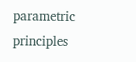parametric principles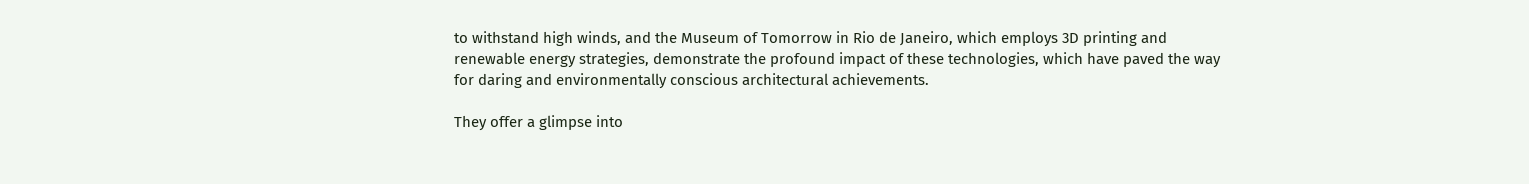to withstand high winds, and the Museum of Tomorrow in Rio de Janeiro, which employs 3D printing and renewable energy strategies, demonstrate the profound impact of these technologies, which have paved the way for daring and environmentally conscious architectural achievements.

They offer a glimpse into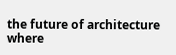the future of architecture where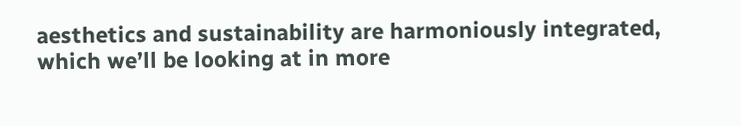aesthetics and sustainability are harmoniously integrated, which we’ll be looking at in more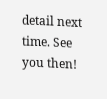detail next time. See you then!